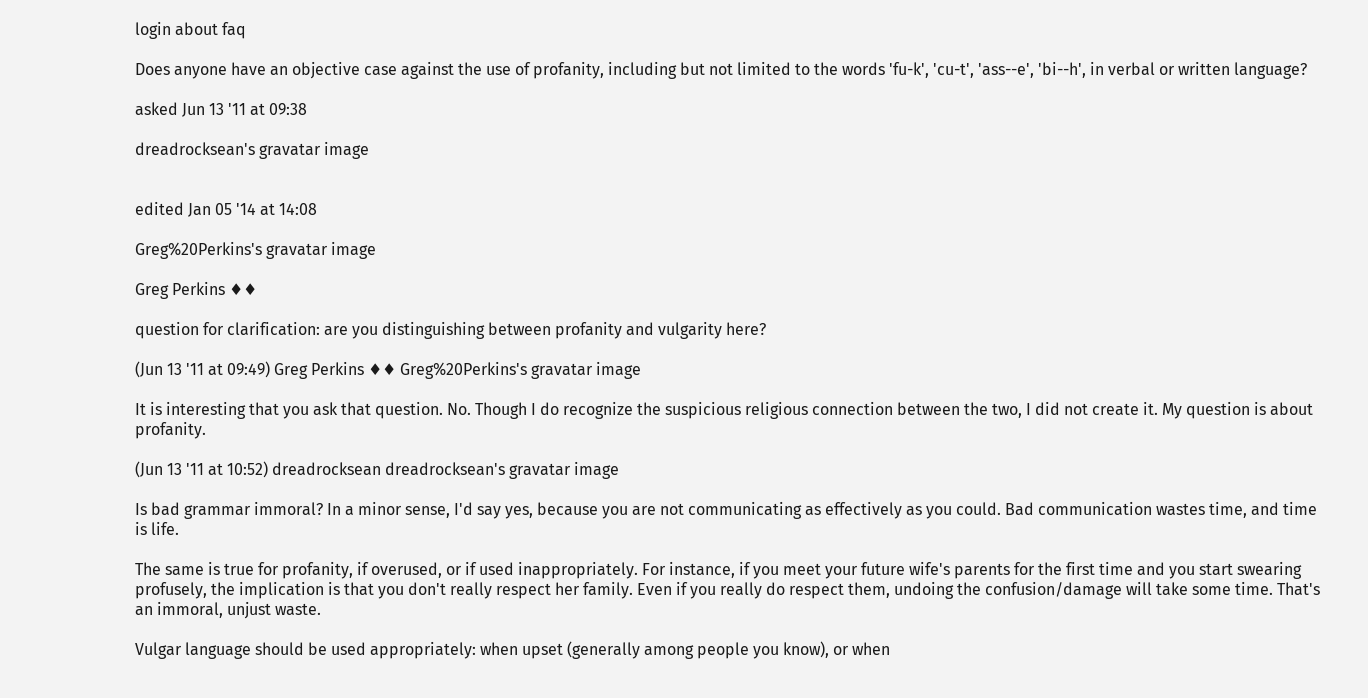login about faq

Does anyone have an objective case against the use of profanity, including but not limited to the words 'fu-k', 'cu-t', 'ass--e', 'bi--h', in verbal or written language?

asked Jun 13 '11 at 09:38

dreadrocksean's gravatar image


edited Jan 05 '14 at 14:08

Greg%20Perkins's gravatar image

Greg Perkins ♦♦

question for clarification: are you distinguishing between profanity and vulgarity here?

(Jun 13 '11 at 09:49) Greg Perkins ♦♦ Greg%20Perkins's gravatar image

It is interesting that you ask that question. No. Though I do recognize the suspicious religious connection between the two, I did not create it. My question is about profanity.

(Jun 13 '11 at 10:52) dreadrocksean dreadrocksean's gravatar image

Is bad grammar immoral? In a minor sense, I'd say yes, because you are not communicating as effectively as you could. Bad communication wastes time, and time is life.

The same is true for profanity, if overused, or if used inappropriately. For instance, if you meet your future wife's parents for the first time and you start swearing profusely, the implication is that you don't really respect her family. Even if you really do respect them, undoing the confusion/damage will take some time. That's an immoral, unjust waste.

Vulgar language should be used appropriately: when upset (generally among people you know), or when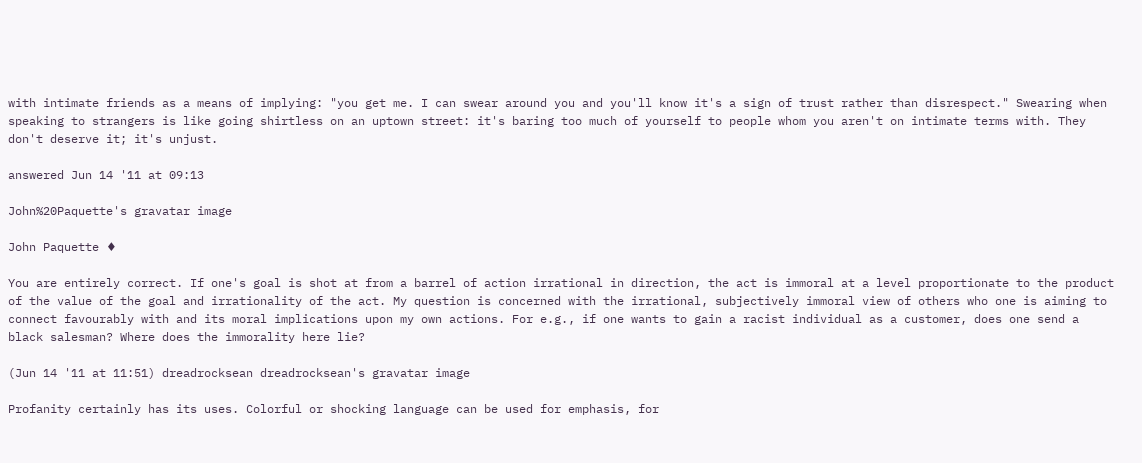with intimate friends as a means of implying: "you get me. I can swear around you and you'll know it's a sign of trust rather than disrespect." Swearing when speaking to strangers is like going shirtless on an uptown street: it's baring too much of yourself to people whom you aren't on intimate terms with. They don't deserve it; it's unjust.

answered Jun 14 '11 at 09:13

John%20Paquette's gravatar image

John Paquette ♦

You are entirely correct. If one's goal is shot at from a barrel of action irrational in direction, the act is immoral at a level proportionate to the product of the value of the goal and irrationality of the act. My question is concerned with the irrational, subjectively immoral view of others who one is aiming to connect favourably with and its moral implications upon my own actions. For e.g., if one wants to gain a racist individual as a customer, does one send a black salesman? Where does the immorality here lie?

(Jun 14 '11 at 11:51) dreadrocksean dreadrocksean's gravatar image

Profanity certainly has its uses. Colorful or shocking language can be used for emphasis, for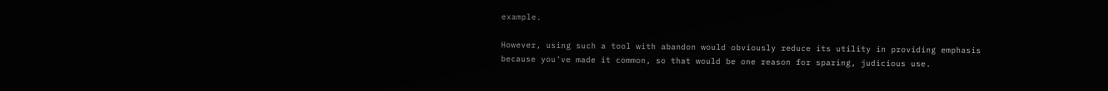example.

However, using such a tool with abandon would obviously reduce its utility in providing emphasis because you've made it common, so that would be one reason for sparing, judicious use.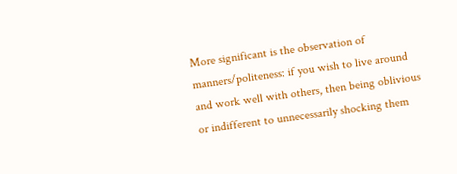More significant is the observation of manners/politeness: if you wish to live around and work well with others, then being oblivious or indifferent to unnecessarily shocking them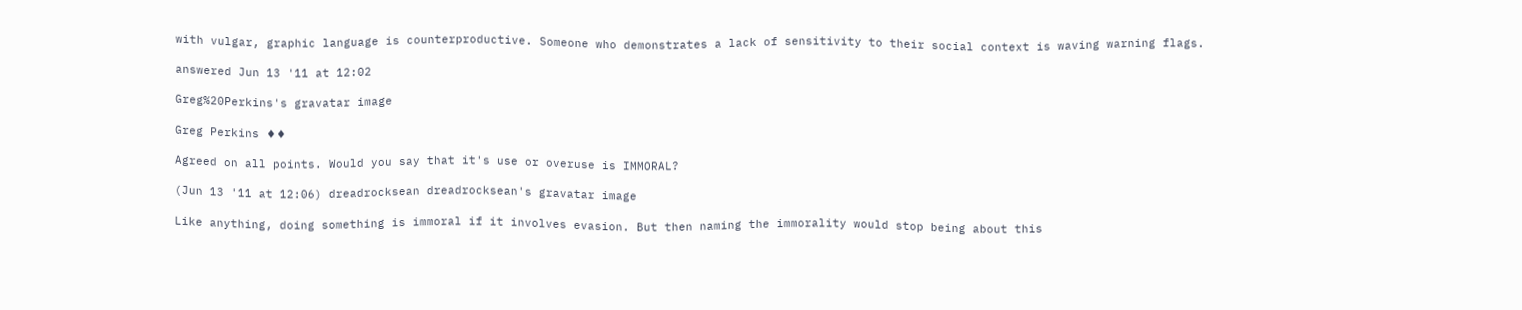with vulgar, graphic language is counterproductive. Someone who demonstrates a lack of sensitivity to their social context is waving warning flags.

answered Jun 13 '11 at 12:02

Greg%20Perkins's gravatar image

Greg Perkins ♦♦

Agreed on all points. Would you say that it's use or overuse is IMMORAL?

(Jun 13 '11 at 12:06) dreadrocksean dreadrocksean's gravatar image

Like anything, doing something is immoral if it involves evasion. But then naming the immorality would stop being about this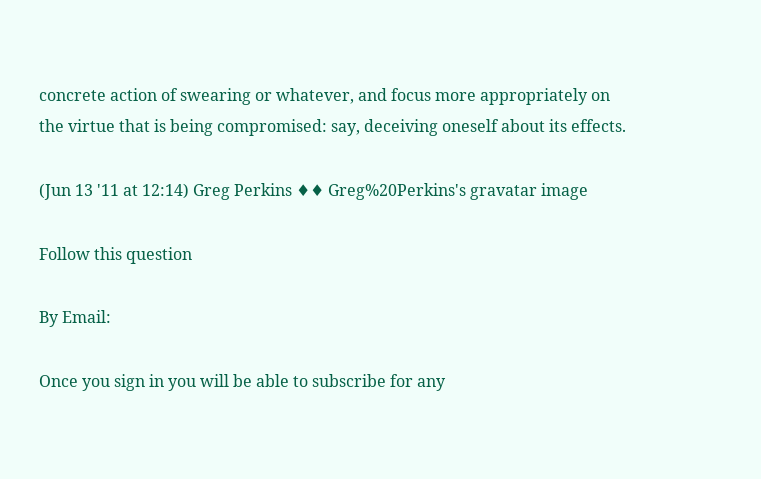concrete action of swearing or whatever, and focus more appropriately on the virtue that is being compromised: say, deceiving oneself about its effects.

(Jun 13 '11 at 12:14) Greg Perkins ♦♦ Greg%20Perkins's gravatar image

Follow this question

By Email:

Once you sign in you will be able to subscribe for any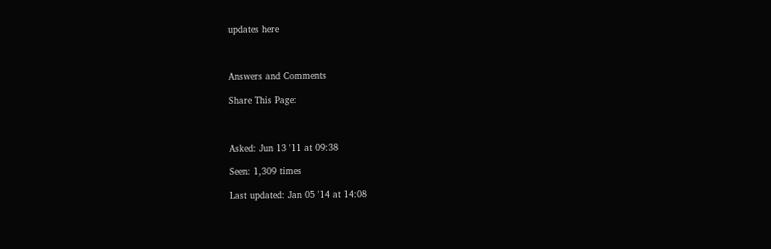updates here



Answers and Comments

Share This Page:



Asked: Jun 13 '11 at 09:38

Seen: 1,309 times

Last updated: Jan 05 '14 at 14:08